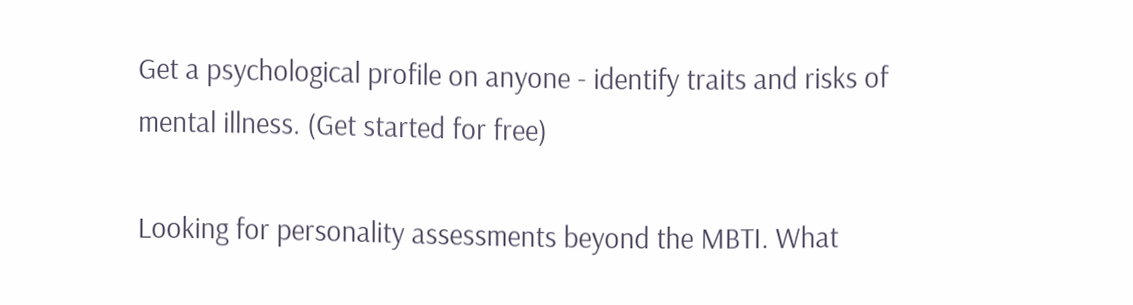Get a psychological profile on anyone - identify traits and risks of mental illness. (Get started for free)

Looking for personality assessments beyond the MBTI. What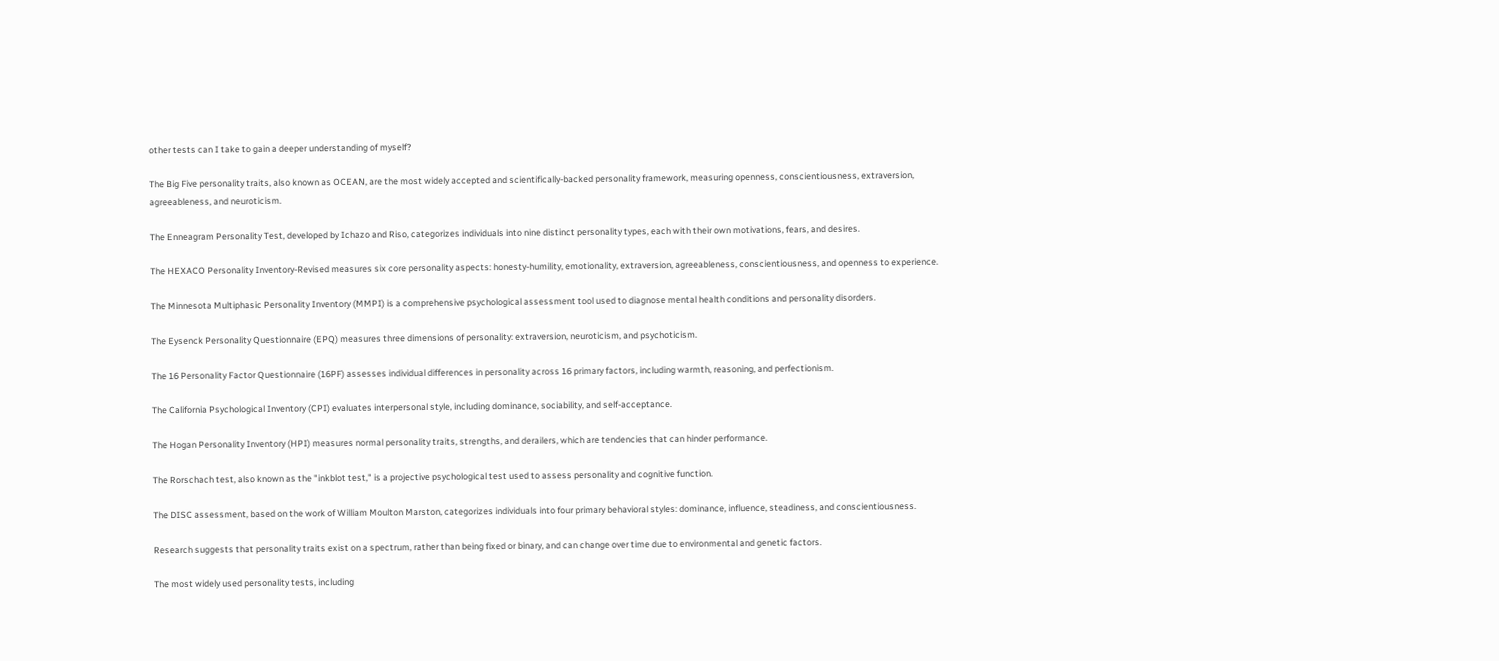other tests can I take to gain a deeper understanding of myself?

The Big Five personality traits, also known as OCEAN, are the most widely accepted and scientifically-backed personality framework, measuring openness, conscientiousness, extraversion, agreeableness, and neuroticism.

The Enneagram Personality Test, developed by Ichazo and Riso, categorizes individuals into nine distinct personality types, each with their own motivations, fears, and desires.

The HEXACO Personality Inventory-Revised measures six core personality aspects: honesty-humility, emotionality, extraversion, agreeableness, conscientiousness, and openness to experience.

The Minnesota Multiphasic Personality Inventory (MMPI) is a comprehensive psychological assessment tool used to diagnose mental health conditions and personality disorders.

The Eysenck Personality Questionnaire (EPQ) measures three dimensions of personality: extraversion, neuroticism, and psychoticism.

The 16 Personality Factor Questionnaire (16PF) assesses individual differences in personality across 16 primary factors, including warmth, reasoning, and perfectionism.

The California Psychological Inventory (CPI) evaluates interpersonal style, including dominance, sociability, and self-acceptance.

The Hogan Personality Inventory (HPI) measures normal personality traits, strengths, and derailers, which are tendencies that can hinder performance.

The Rorschach test, also known as the "inkblot test," is a projective psychological test used to assess personality and cognitive function.

The DISC assessment, based on the work of William Moulton Marston, categorizes individuals into four primary behavioral styles: dominance, influence, steadiness, and conscientiousness.

Research suggests that personality traits exist on a spectrum, rather than being fixed or binary, and can change over time due to environmental and genetic factors.

The most widely used personality tests, including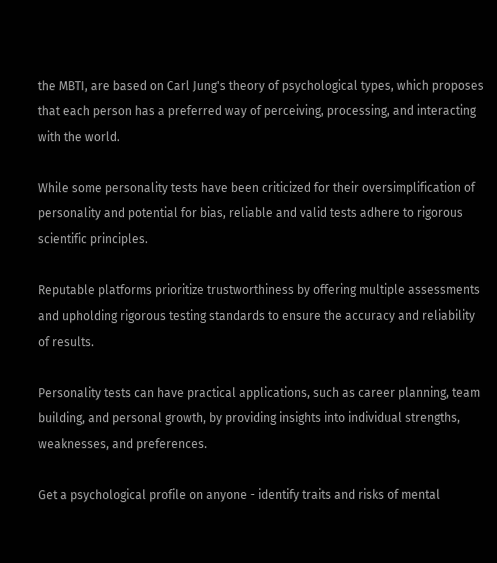the MBTI, are based on Carl Jung's theory of psychological types, which proposes that each person has a preferred way of perceiving, processing, and interacting with the world.

While some personality tests have been criticized for their oversimplification of personality and potential for bias, reliable and valid tests adhere to rigorous scientific principles.

Reputable platforms prioritize trustworthiness by offering multiple assessments and upholding rigorous testing standards to ensure the accuracy and reliability of results.

Personality tests can have practical applications, such as career planning, team building, and personal growth, by providing insights into individual strengths, weaknesses, and preferences.

Get a psychological profile on anyone - identify traits and risks of mental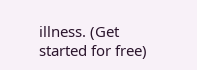illness. (Get started for free)